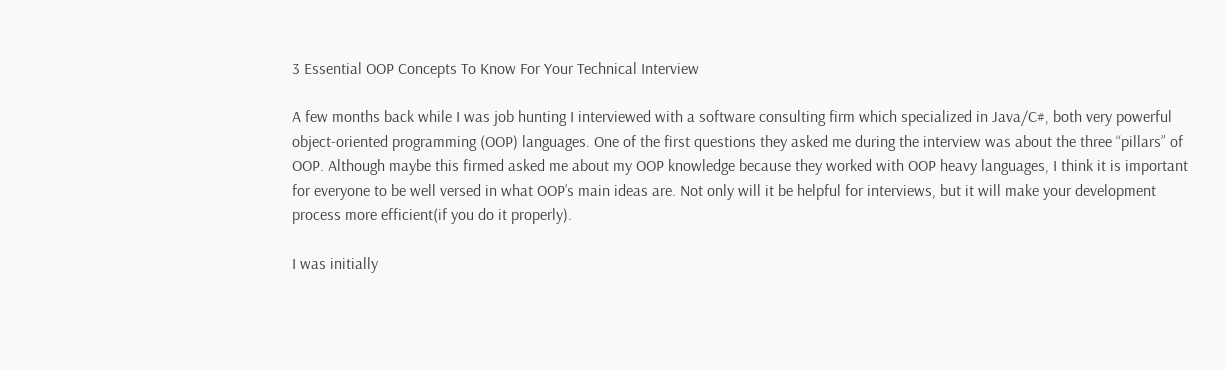3 Essential OOP Concepts To Know For Your Technical Interview

A few months back while I was job hunting I interviewed with a software consulting firm which specialized in Java/C#, both very powerful object-oriented programming (OOP) languages. One of the first questions they asked me during the interview was about the three “pillars” of OOP. Although maybe this firmed asked me about my OOP knowledge because they worked with OOP heavy languages, I think it is important for everyone to be well versed in what OOP’s main ideas are. Not only will it be helpful for interviews, but it will make your development process more efficient(if you do it properly).

I was initially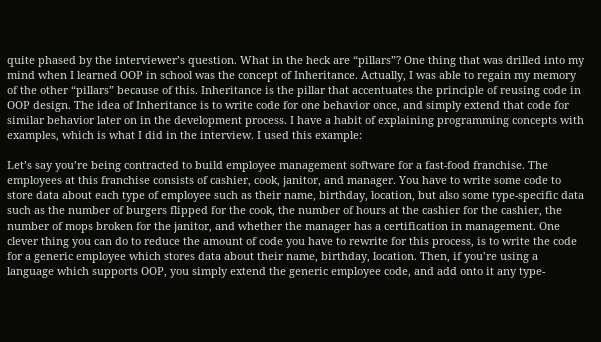quite phased by the interviewer’s question. What in the heck are “pillars”? One thing that was drilled into my mind when I learned OOP in school was the concept of Inheritance. Actually, I was able to regain my memory of the other “pillars” because of this. Inheritance is the pillar that accentuates the principle of reusing code in OOP design. The idea of Inheritance is to write code for one behavior once, and simply extend that code for similar behavior later on in the development process. I have a habit of explaining programming concepts with examples, which is what I did in the interview. I used this example:

Let’s say you’re being contracted to build employee management software for a fast-food franchise. The employees at this franchise consists of cashier, cook, janitor, and manager. You have to write some code to store data about each type of employee such as their name, birthday, location, but also some type-specific data such as the number of burgers flipped for the cook, the number of hours at the cashier for the cashier, the number of mops broken for the janitor, and whether the manager has a certification in management. One clever thing you can do to reduce the amount of code you have to rewrite for this process, is to write the code for a generic employee which stores data about their name, birthday, location. Then, if you’re using a language which supports OOP, you simply extend the generic employee code, and add onto it any type-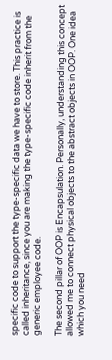specific code to support the type-specific data we have to store. This practice is called inheritance, since you are making the type-specific code inherit from the generic employee code.

The second pillar of OOP is Encapsulation. Personally, understanding this concept allowed me to connect physical objects to the abstract objects in OOP. One idea which you need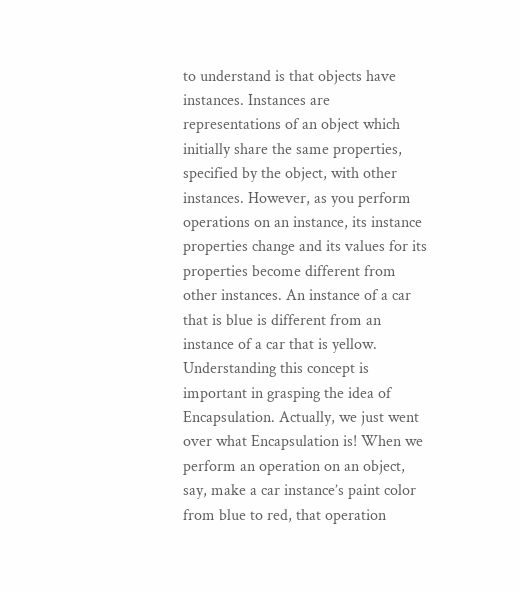to understand is that objects have instances. Instances are representations of an object which initially share the same properties, specified by the object, with other instances. However, as you perform operations on an instance, its instance properties change and its values for its properties become different from other instances. An instance of a car that is blue is different from an instance of a car that is yellow. Understanding this concept is important in grasping the idea of Encapsulation. Actually, we just went over what Encapsulation is! When we perform an operation on an object, say, make a car instance’s paint color from blue to red, that operation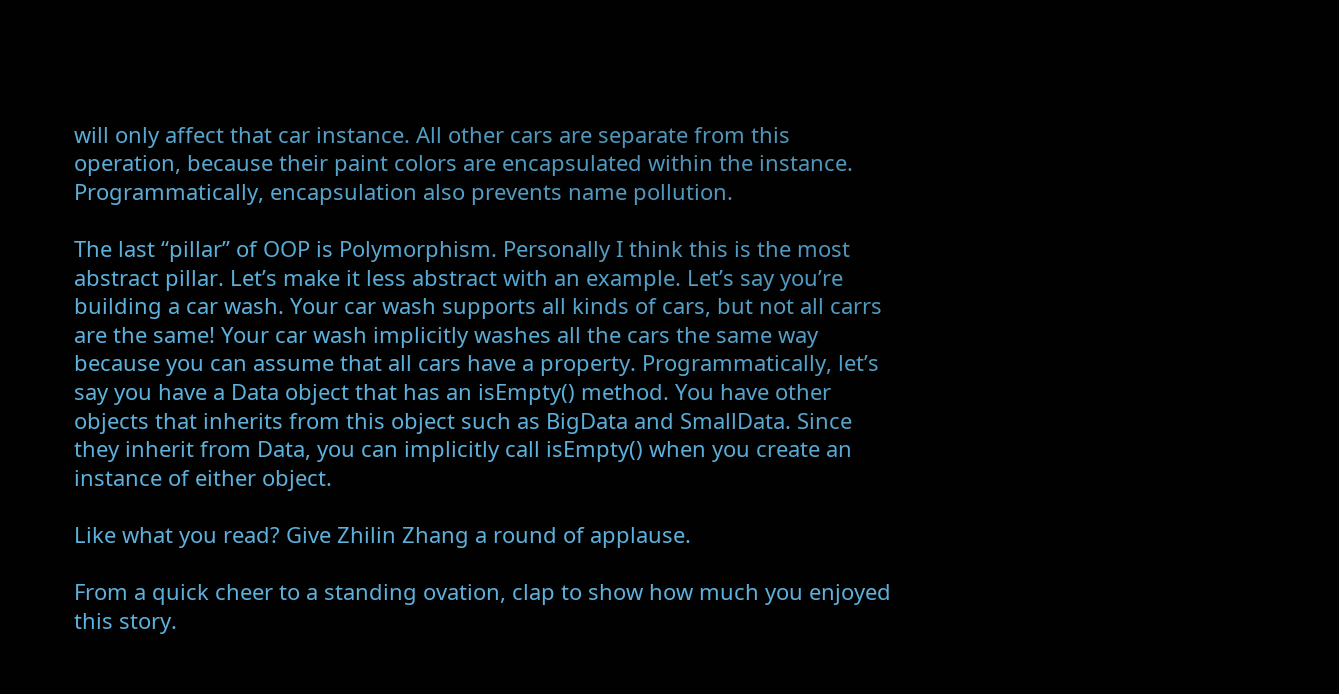will only affect that car instance. All other cars are separate from this operation, because their paint colors are encapsulated within the instance. Programmatically, encapsulation also prevents name pollution.

The last “pillar” of OOP is Polymorphism. Personally I think this is the most abstract pillar. Let’s make it less abstract with an example. Let’s say you’re building a car wash. Your car wash supports all kinds of cars, but not all carrs are the same! Your car wash implicitly washes all the cars the same way because you can assume that all cars have a property. Programmatically, let’s say you have a Data object that has an isEmpty() method. You have other objects that inherits from this object such as BigData and SmallData. Since they inherit from Data, you can implicitly call isEmpty() when you create an instance of either object.

Like what you read? Give Zhilin Zhang a round of applause.

From a quick cheer to a standing ovation, clap to show how much you enjoyed this story.